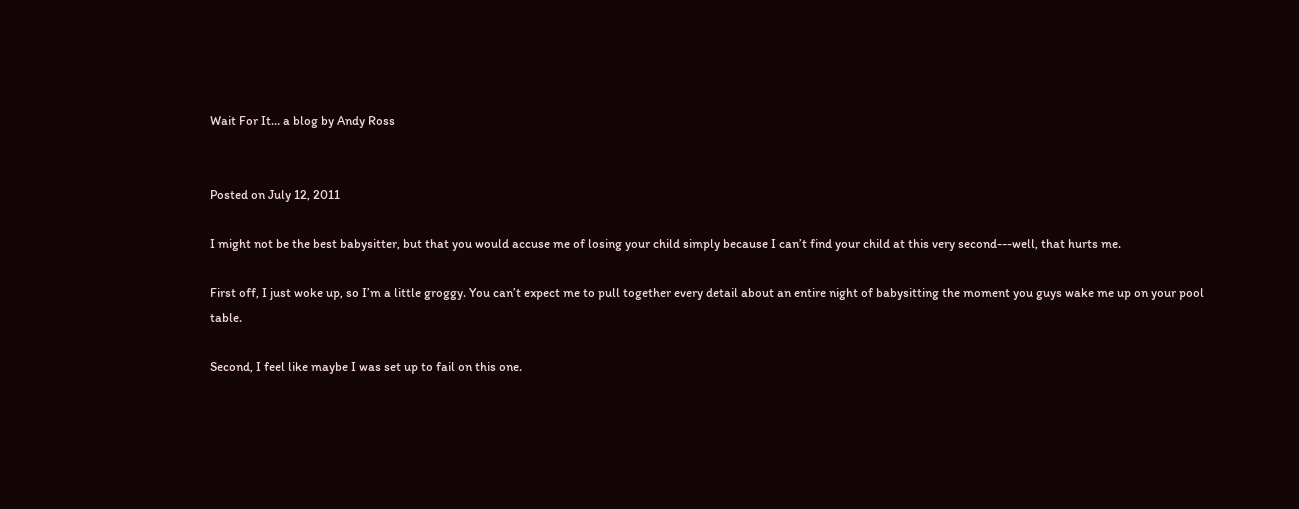Wait For It… a blog by Andy Ross


Posted on July 12, 2011

I might not be the best babysitter, but that you would accuse me of losing your child simply because I can’t find your child at this very second---well, that hurts me.

First off, I just woke up, so I’m a little groggy. You can’t expect me to pull together every detail about an entire night of babysitting the moment you guys wake me up on your pool table.

Second, I feel like maybe I was set up to fail on this one.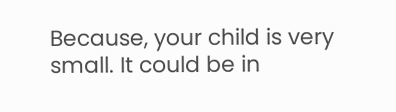Because, your child is very small. It could be in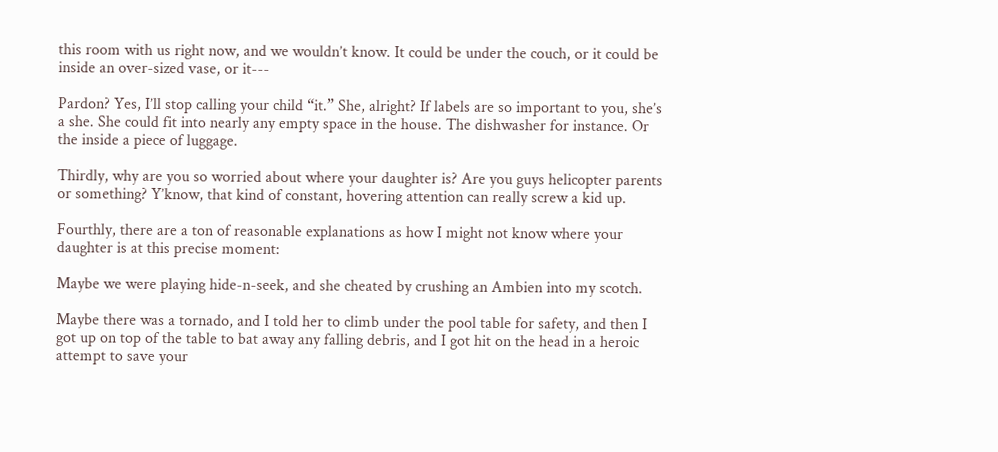this room with us right now, and we wouldn’t know. It could be under the couch, or it could be inside an over-sized vase, or it---

Pardon? Yes, I’ll stop calling your child “it.” She, alright? If labels are so important to you, she’s a she. She could fit into nearly any empty space in the house. The dishwasher for instance. Or the inside a piece of luggage.

Thirdly, why are you so worried about where your daughter is? Are you guys helicopter parents or something? Y’know, that kind of constant, hovering attention can really screw a kid up.

Fourthly, there are a ton of reasonable explanations as how I might not know where your daughter is at this precise moment:

Maybe we were playing hide-n-seek, and she cheated by crushing an Ambien into my scotch.

Maybe there was a tornado, and I told her to climb under the pool table for safety, and then I got up on top of the table to bat away any falling debris, and I got hit on the head in a heroic attempt to save your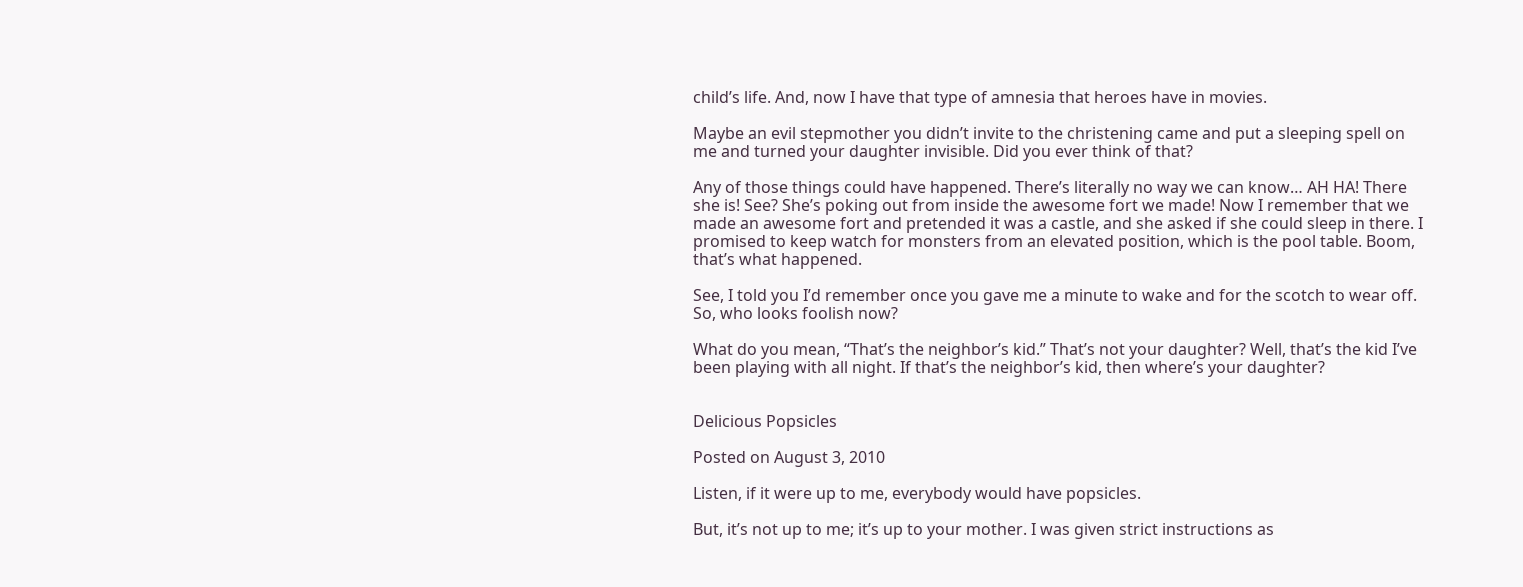child’s life. And, now I have that type of amnesia that heroes have in movies.

Maybe an evil stepmother you didn’t invite to the christening came and put a sleeping spell on me and turned your daughter invisible. Did you ever think of that?

Any of those things could have happened. There’s literally no way we can know… AH HA! There she is! See? She’s poking out from inside the awesome fort we made! Now I remember that we made an awesome fort and pretended it was a castle, and she asked if she could sleep in there. I promised to keep watch for monsters from an elevated position, which is the pool table. Boom, that’s what happened.

See, I told you I’d remember once you gave me a minute to wake and for the scotch to wear off. So, who looks foolish now?

What do you mean, “That’s the neighbor’s kid.” That’s not your daughter? Well, that’s the kid I’ve been playing with all night. If that’s the neighbor’s kid, then where’s your daughter?


Delicious Popsicles

Posted on August 3, 2010

Listen, if it were up to me, everybody would have popsicles.

But, it’s not up to me; it’s up to your mother. I was given strict instructions as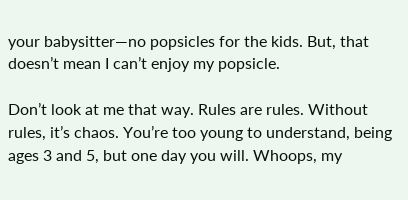your babysitter—no popsicles for the kids. But, that doesn’t mean I can’t enjoy my popsicle.

Don’t look at me that way. Rules are rules. Without rules, it’s chaos. You’re too young to understand, being ages 3 and 5, but one day you will. Whoops, my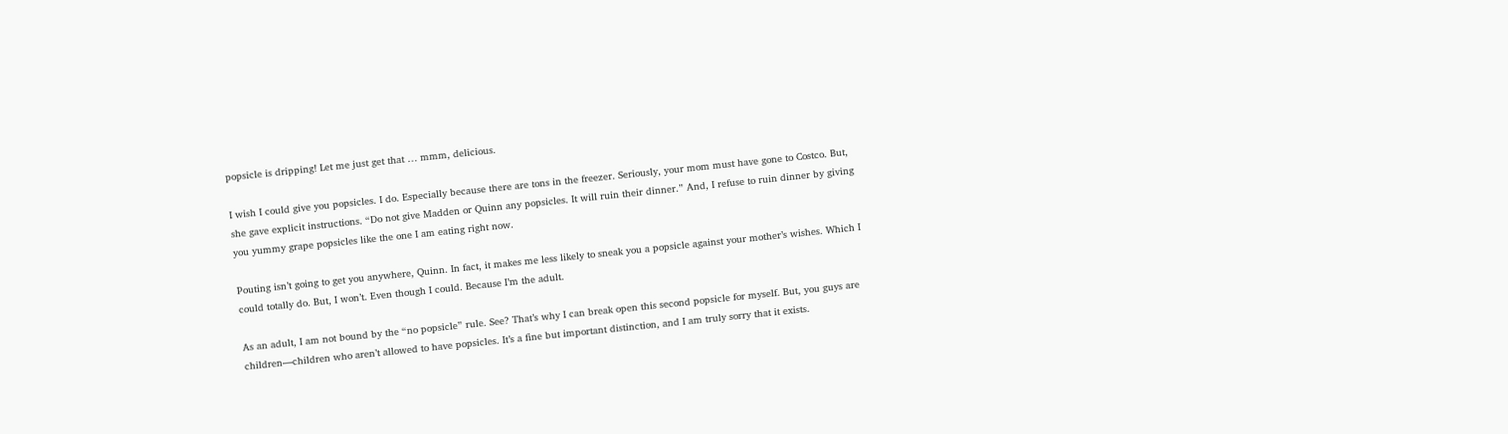popsicle is dripping! Let me just get that … mmm, delicious.

I wish I could give you popsicles. I do. Especially because there are tons in the freezer. Seriously, your mom must have gone to Costco. But, she gave explicit instructions. “Do not give Madden or Quinn any popsicles. It will ruin their dinner.” And, I refuse to ruin dinner by giving you yummy grape popsicles like the one I am eating right now.

Pouting isn’t going to get you anywhere, Quinn. In fact, it makes me less likely to sneak you a popsicle against your mother’s wishes. Which I could totally do. But, I won’t. Even though I could. Because I’m the adult.

As an adult, I am not bound by the “no popsicle” rule. See? That’s why I can break open this second popsicle for myself. But, you guys are children—children who aren’t allowed to have popsicles. It’s a fine but important distinction, and I am truly sorry that it exists.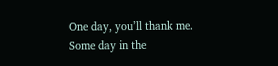One day, you’ll thank me. Some day in the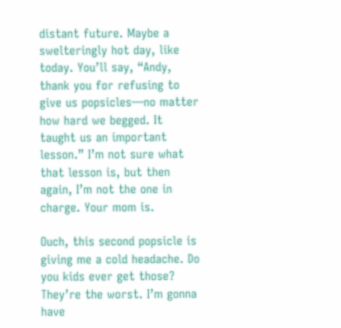distant future. Maybe a swelteringly hot day, like today. You’ll say, “Andy, thank you for refusing to give us popsicles—no matter how hard we begged. It taught us an important lesson.” I’m not sure what that lesson is, but then again, I’m not the one in charge. Your mom is.

Ouch, this second popsicle is giving me a cold headache. Do you kids ever get those? They’re the worst. I’m gonna have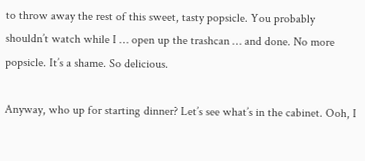to throw away the rest of this sweet, tasty popsicle. You probably shouldn’t watch while I … open up the trashcan … and done. No more popsicle. It’s a shame. So delicious.

Anyway, who up for starting dinner? Let’s see what’s in the cabinet. Ooh, I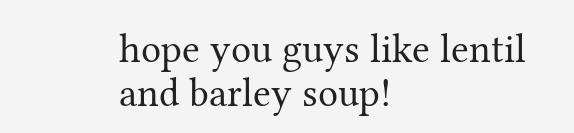hope you guys like lentil and barley soup!